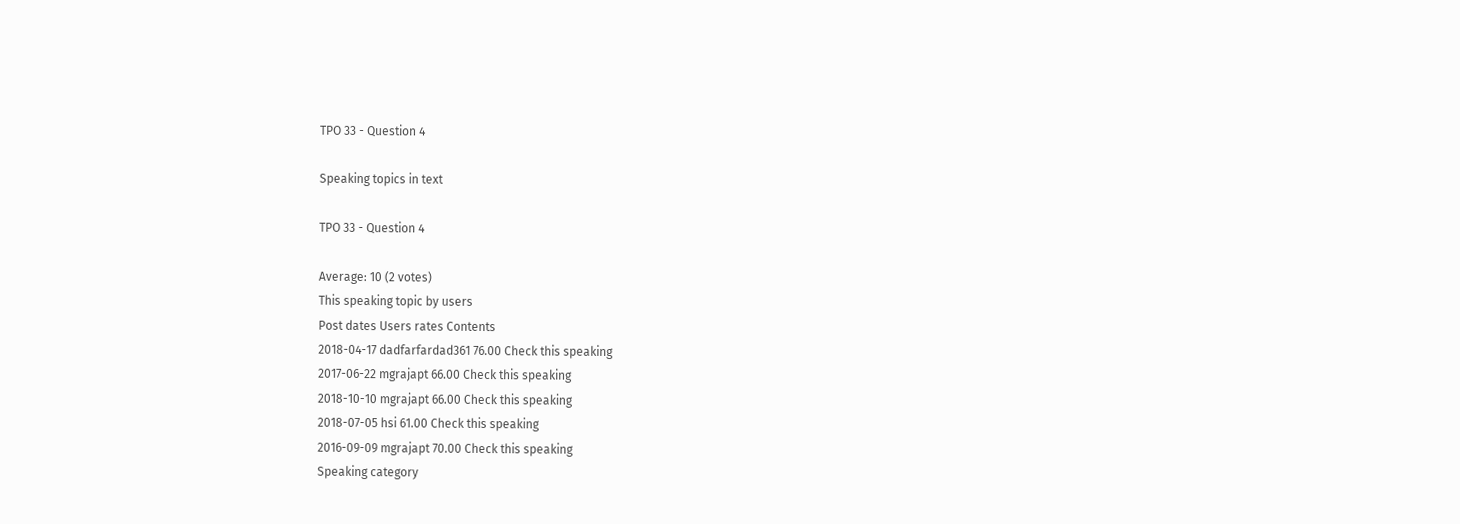TPO 33 - Question 4

Speaking topics in text

TPO 33 - Question 4

Average: 10 (2 votes)
This speaking topic by users
Post dates Users rates Contents
2018-04-17 dadfarfardad361 76.00 Check this speaking
2017-06-22 mgrajapt 66.00 Check this speaking
2018-10-10 mgrajapt 66.00 Check this speaking
2018-07-05 hsi 61.00 Check this speaking
2016-09-09 mgrajapt 70.00 Check this speaking
Speaking category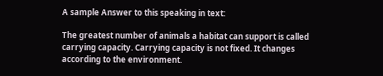A sample Answer to this speaking in text:

The greatest number of animals a habitat can support is called carrying capacity. Carrying capacity is not fixed. It changes according to the environment.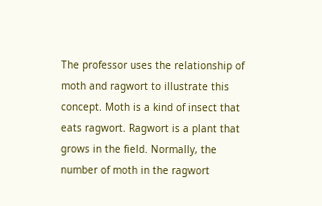The professor uses the relationship of moth and ragwort to illustrate this concept. Moth is a kind of insect that eats ragwort. Ragwort is a plant that grows in the field. Normally, the number of moth in the ragwort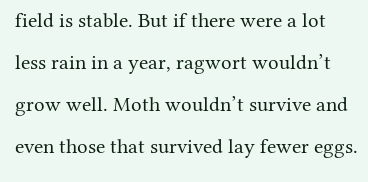field is stable. But if there were a lot less rain in a year, ragwort wouldn’t grow well. Moth wouldn’t survive and even those that survived lay fewer eggs.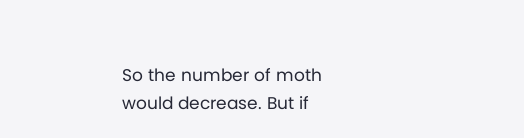So the number of moth would decrease. But if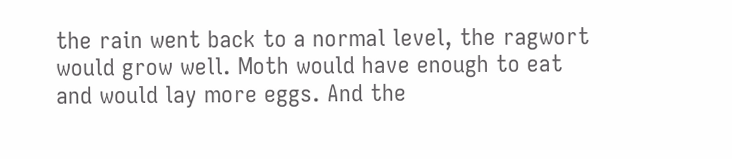the rain went back to a normal level, the ragwort would grow well. Moth would have enough to eat and would lay more eggs. And the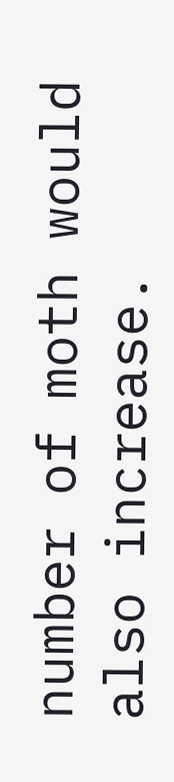number of moth would also increase.